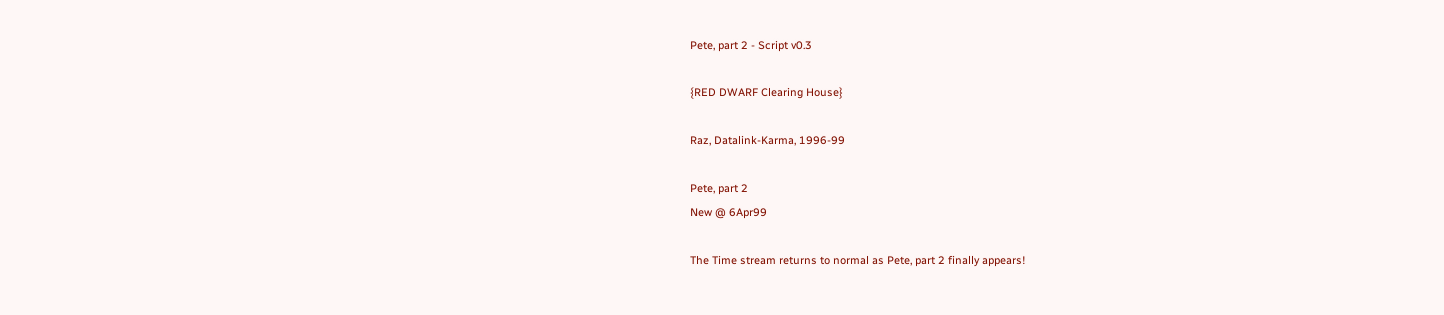Pete, part 2 - Script v0.3

{RED DWARF Clearing House}

Raz, Datalink-Karma, 1996-99

Pete, part 2
New @ 6Apr99

The Time stream returns to normal as Pete, part 2 finally appears!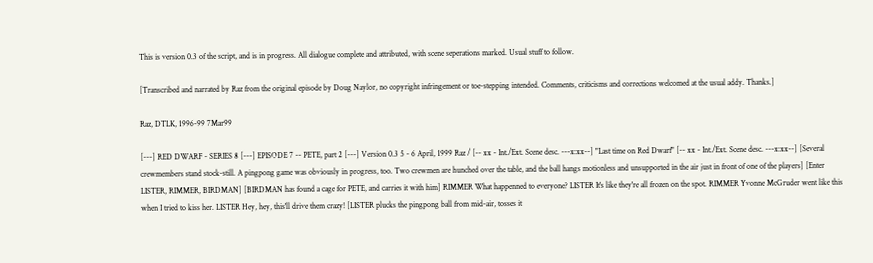This is version 0.3 of the script, and is in progress. All dialogue complete and attributed, with scene seperations marked. Usual stuff to follow.

[Transcribed and narrated by Raz from the original episode by Doug Naylor, no copyright infringement or toe-stepping intended. Comments, criticisms and corrections welcomed at the usual addy. Thanks.]

Raz, DTLK, 1996-99 7Mar99

[---] RED DWARF - SERIES 8 [---] EPISODE 7 -- PETE, part 2 [---] Version 0.3 5 - 6 April, 1999 Raz / [-- xx - Int./Ext. Scene desc. ---x:xx--] "Last time on Red Dwarf" [-- xx - Int./Ext. Scene desc. ---x:xx--] [Several crewmembers stand stock-still. A pingpong game was obviously in progress, too. Two crewmen are hunched over the table, and the ball hangs motionless and unsupported in the air just in front of one of the players] [Enter LISTER, RIMMER, BIRDMAN] [BIRDMAN has found a cage for PETE, and carries it with him] RIMMER What happenned to everyone? LISTER It's like they're all frozen on the spot. RIMMER Yvonne McGruder went like this when I tried to kiss her. LISTER Hey, hey, this'll drive them crazy! [LISTER plucks the pingpong ball from mid-air, tosses it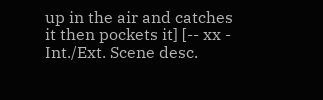up in the air and catches it then pockets it] [-- xx - Int./Ext. Scene desc.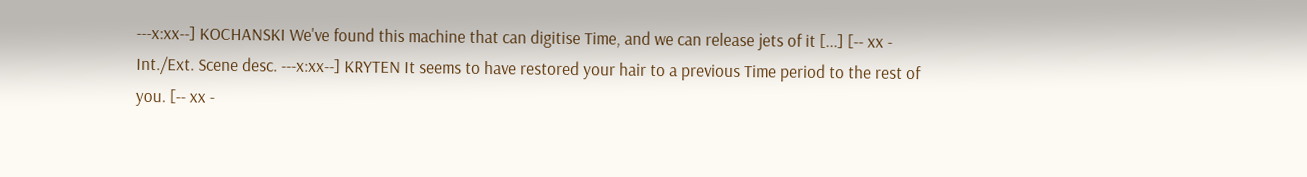---x:xx--] KOCHANSKI We've found this machine that can digitise Time, and we can release jets of it [...] [-- xx - Int./Ext. Scene desc. ---x:xx--] KRYTEN It seems to have restored your hair to a previous Time period to the rest of you. [-- xx -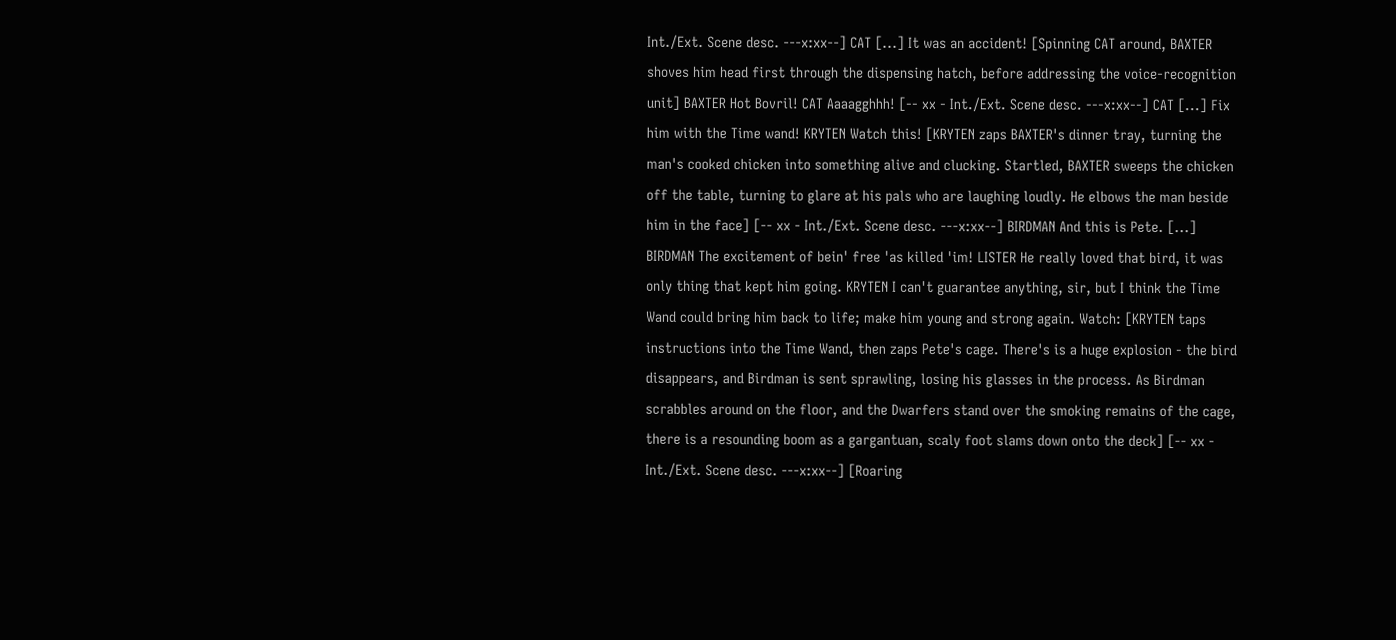Int./Ext. Scene desc. ---x:xx--] CAT [...] It was an accident! [Spinning CAT around, BAXTER shoves him head first through the dispensing hatch, before addressing the voice-recognition unit] BAXTER Hot Bovril! CAT Aaaagghhh! [-- xx - Int./Ext. Scene desc. ---x:xx--] CAT [...] Fix him with the Time wand! KRYTEN Watch this! [KRYTEN zaps BAXTER's dinner tray, turning the man's cooked chicken into something alive and clucking. Startled, BAXTER sweeps the chicken off the table, turning to glare at his pals who are laughing loudly. He elbows the man beside him in the face] [-- xx - Int./Ext. Scene desc. ---x:xx--] BIRDMAN And this is Pete. [...] BIRDMAN The excitement of bein' free 'as killed 'im! LISTER He really loved that bird, it was only thing that kept him going. KRYTEN I can't guarantee anything, sir, but I think the Time Wand could bring him back to life; make him young and strong again. Watch: [KRYTEN taps instructions into the Time Wand, then zaps Pete's cage. There's is a huge explosion - the bird disappears, and Birdman is sent sprawling, losing his glasses in the process. As Birdman scrabbles around on the floor, and the Dwarfers stand over the smoking remains of the cage, there is a resounding boom as a gargantuan, scaly foot slams down onto the deck] [-- xx - Int./Ext. Scene desc. ---x:xx--] [Roaring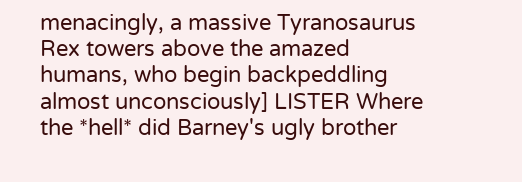menacingly, a massive Tyranosaurus Rex towers above the amazed humans, who begin backpeddling almost unconsciously] LISTER Where the *hell* did Barney's ugly brother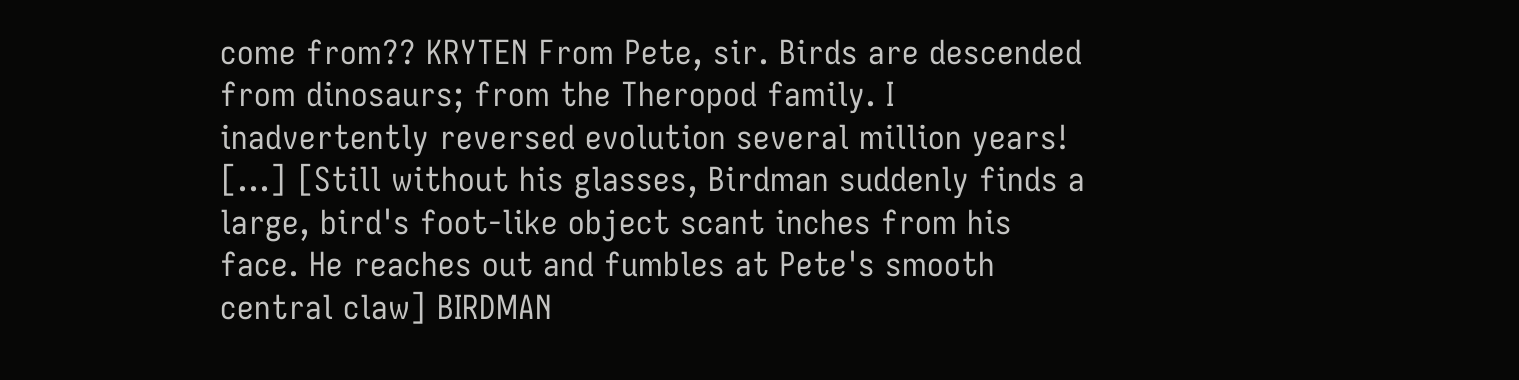come from?? KRYTEN From Pete, sir. Birds are descended from dinosaurs; from the Theropod family. I inadvertently reversed evolution several million years! [...] [Still without his glasses, Birdman suddenly finds a large, bird's foot-like object scant inches from his face. He reaches out and fumbles at Pete's smooth central claw] BIRDMAN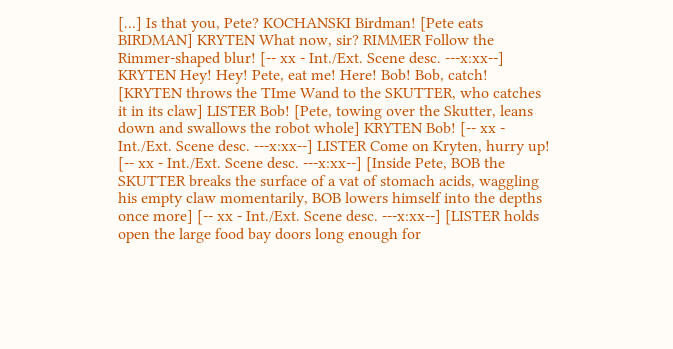[...] Is that you, Pete? KOCHANSKI Birdman! [Pete eats BIRDMAN] KRYTEN What now, sir? RIMMER Follow the Rimmer-shaped blur! [-- xx - Int./Ext. Scene desc. ---x:xx--] KRYTEN Hey! Hey! Pete, eat me! Here! Bob! Bob, catch! [KRYTEN throws the TIme Wand to the SKUTTER, who catches it in its claw] LISTER Bob! [Pete, towing over the Skutter, leans down and swallows the robot whole] KRYTEN Bob! [-- xx - Int./Ext. Scene desc. ---x:xx--] LISTER Come on Kryten, hurry up! [-- xx - Int./Ext. Scene desc. ---x:xx--] [Inside Pete, BOB the SKUTTER breaks the surface of a vat of stomach acids, waggling his empty claw momentarily, BOB lowers himself into the depths once more] [-- xx - Int./Ext. Scene desc. ---x:xx--] [LISTER holds open the large food bay doors long enough for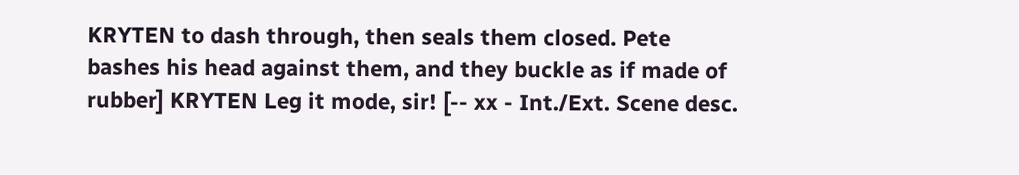KRYTEN to dash through, then seals them closed. Pete bashes his head against them, and they buckle as if made of rubber] KRYTEN Leg it mode, sir! [-- xx - Int./Ext. Scene desc.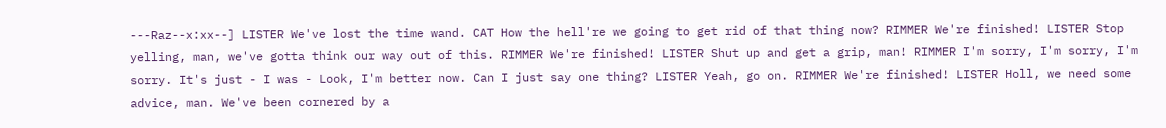---Raz--x:xx--] LISTER We've lost the time wand. CAT How the hell're we going to get rid of that thing now? RIMMER We're finished! LISTER Stop yelling, man, we've gotta think our way out of this. RIMMER We're finished! LISTER Shut up and get a grip, man! RIMMER I'm sorry, I'm sorry, I'm sorry. It's just - I was - Look, I'm better now. Can I just say one thing? LISTER Yeah, go on. RIMMER We're finished! LISTER Holl, we need some advice, man. We've been cornered by a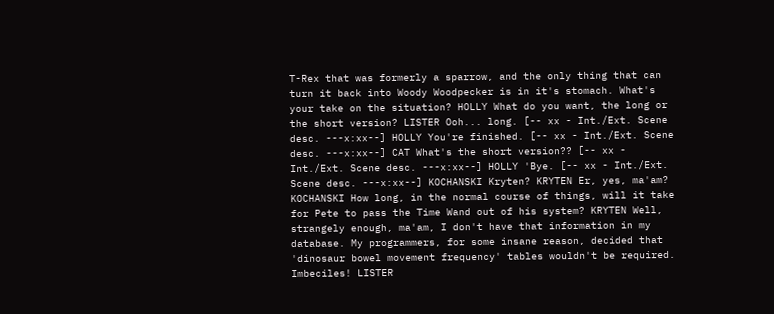T-Rex that was formerly a sparrow, and the only thing that can turn it back into Woody Woodpecker is in it's stomach. What's your take on the situation? HOLLY What do you want, the long or the short version? LISTER Ooh... long. [-- xx - Int./Ext. Scene desc. ---x:xx--] HOLLY You're finished. [-- xx - Int./Ext. Scene desc. ---x:xx--] CAT What's the short version?? [-- xx - Int./Ext. Scene desc. ---x:xx--] HOLLY 'Bye. [-- xx - Int./Ext. Scene desc. ---x:xx--] KOCHANSKI Kryten? KRYTEN Er, yes, ma'am? KOCHANSKI How long, in the normal course of things, will it take for Pete to pass the Time Wand out of his system? KRYTEN Well, strangely enough, ma'am, I don't have that information in my database. My programmers, for some insane reason, decided that 'dinosaur bowel movement frequency' tables wouldn't be required. Imbeciles! LISTER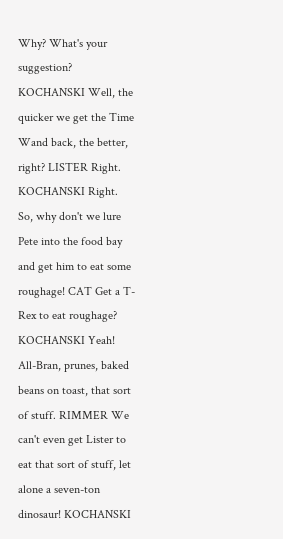Why? What's your suggestion? KOCHANSKI Well, the quicker we get the Time Wand back, the better, right? LISTER Right. KOCHANSKI Right. So, why don't we lure Pete into the food bay and get him to eat some roughage! CAT Get a T-Rex to eat roughage? KOCHANSKI Yeah! All-Bran, prunes, baked beans on toast, that sort of stuff. RIMMER We can't even get Lister to eat that sort of stuff, let alone a seven-ton dinosaur! KOCHANSKI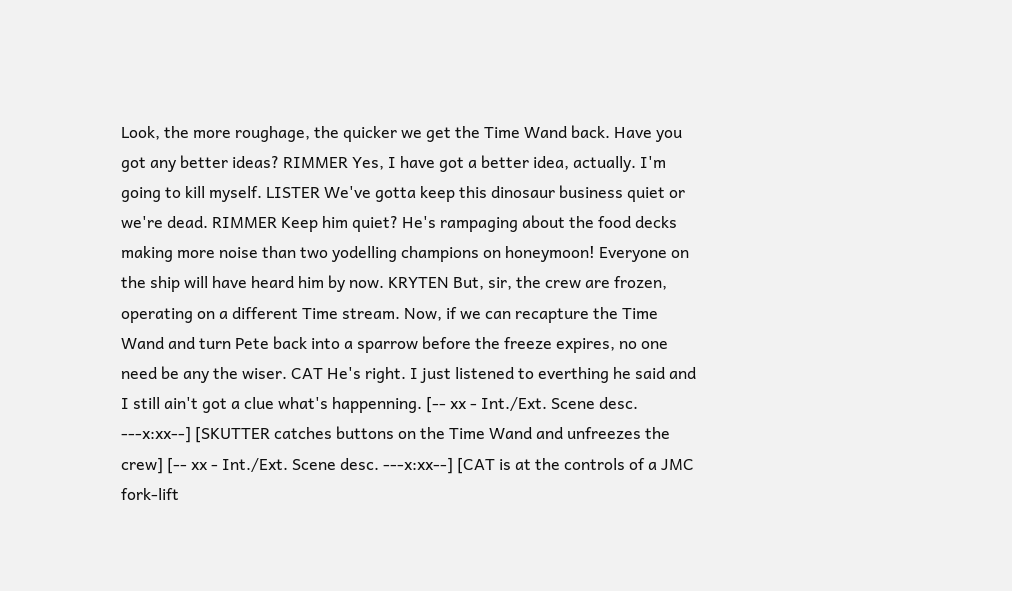Look, the more roughage, the quicker we get the Time Wand back. Have you got any better ideas? RIMMER Yes, I have got a better idea, actually. I'm going to kill myself. LISTER We've gotta keep this dinosaur business quiet or we're dead. RIMMER Keep him quiet? He's rampaging about the food decks making more noise than two yodelling champions on honeymoon! Everyone on the ship will have heard him by now. KRYTEN But, sir, the crew are frozen, operating on a different Time stream. Now, if we can recapture the Time Wand and turn Pete back into a sparrow before the freeze expires, no one need be any the wiser. CAT He's right. I just listened to everthing he said and I still ain't got a clue what's happenning. [-- xx - Int./Ext. Scene desc. ---x:xx--] [SKUTTER catches buttons on the Time Wand and unfreezes the crew] [-- xx - Int./Ext. Scene desc. ---x:xx--] [CAT is at the controls of a JMC fork-lift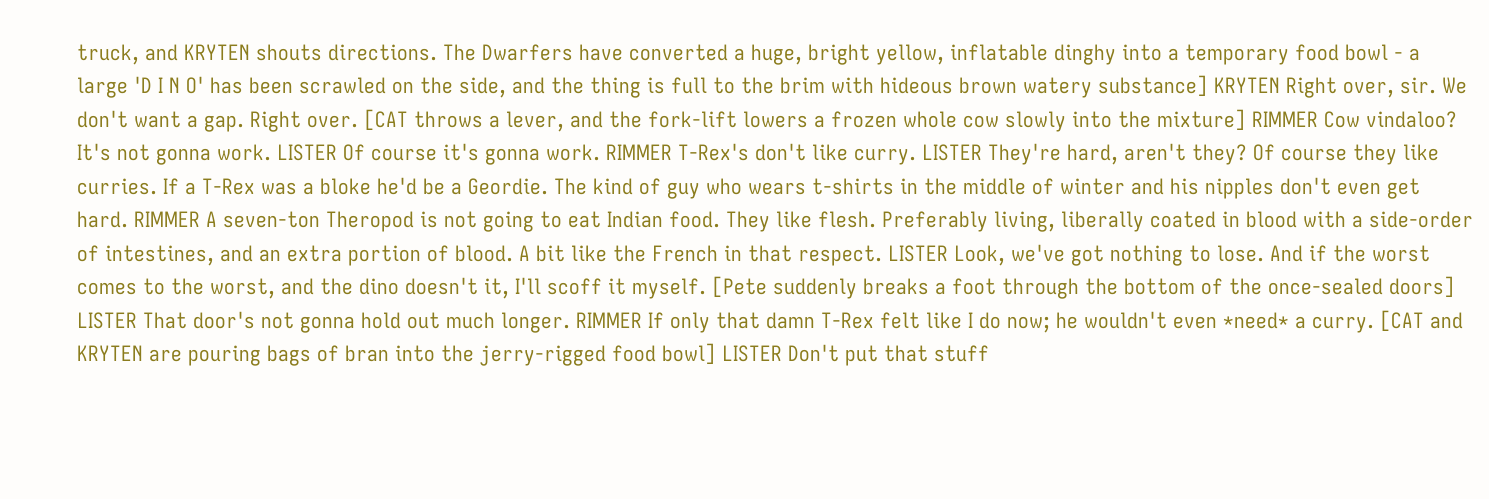truck, and KRYTEN shouts directions. The Dwarfers have converted a huge, bright yellow, inflatable dinghy into a temporary food bowl - a large 'D I N O' has been scrawled on the side, and the thing is full to the brim with hideous brown watery substance] KRYTEN Right over, sir. We don't want a gap. Right over. [CAT throws a lever, and the fork-lift lowers a frozen whole cow slowly into the mixture] RIMMER Cow vindaloo? It's not gonna work. LISTER Of course it's gonna work. RIMMER T-Rex's don't like curry. LISTER They're hard, aren't they? Of course they like curries. If a T-Rex was a bloke he'd be a Geordie. The kind of guy who wears t-shirts in the middle of winter and his nipples don't even get hard. RIMMER A seven-ton Theropod is not going to eat Indian food. They like flesh. Preferably living, liberally coated in blood with a side-order of intestines, and an extra portion of blood. A bit like the French in that respect. LISTER Look, we've got nothing to lose. And if the worst comes to the worst, and the dino doesn't it, I'll scoff it myself. [Pete suddenly breaks a foot through the bottom of the once-sealed doors] LISTER That door's not gonna hold out much longer. RIMMER If only that damn T-Rex felt like I do now; he wouldn't even *need* a curry. [CAT and KRYTEN are pouring bags of bran into the jerry-rigged food bowl] LISTER Don't put that stuff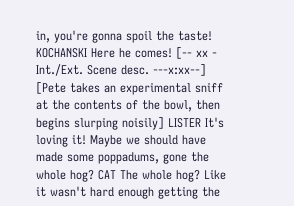in, you're gonna spoil the taste! KOCHANSKI Here he comes! [-- xx - Int./Ext. Scene desc. ---x:xx--] [Pete takes an experimental sniff at the contents of the bowl, then begins slurping noisily] LISTER It's loving it! Maybe we should have made some poppadums, gone the whole hog? CAT The whole hog? Like it wasn't hard enough getting the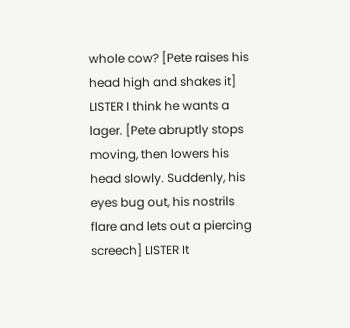whole cow? [Pete raises his head high and shakes it] LISTER I think he wants a lager. [Pete abruptly stops moving, then lowers his head slowly. Suddenly, his eyes bug out, his nostrils flare and lets out a piercing screech] LISTER It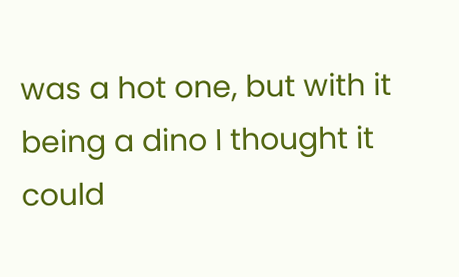was a hot one, but with it being a dino I thought it could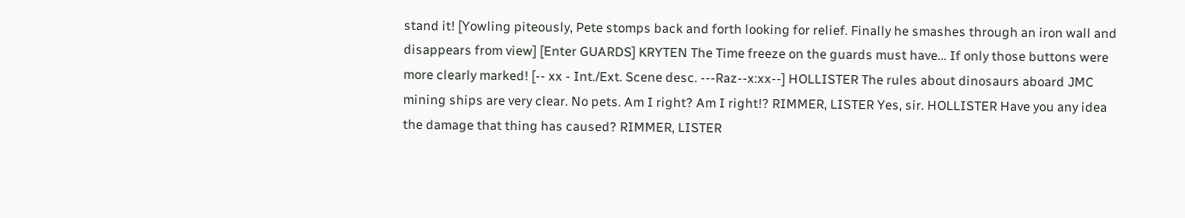stand it! [Yowling piteously, Pete stomps back and forth looking for relief. Finally he smashes through an iron wall and disappears from view] [Enter GUARDS] KRYTEN The Time freeze on the guards must have... If only those buttons were more clearly marked! [-- xx - Int./Ext. Scene desc. ---Raz--x:xx--] HOLLISTER The rules about dinosaurs aboard JMC mining ships are very clear. No pets. Am I right? Am I right!? RIMMER, LISTER Yes, sir. HOLLISTER Have you any idea the damage that thing has caused? RIMMER, LISTER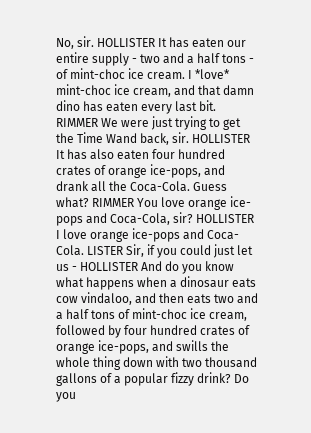No, sir. HOLLISTER It has eaten our entire supply - two and a half tons - of mint-choc ice cream. I *love* mint-choc ice cream, and that damn dino has eaten every last bit. RIMMER We were just trying to get the Time Wand back, sir. HOLLISTER It has also eaten four hundred crates of orange ice-pops, and drank all the Coca-Cola. Guess what? RIMMER You love orange ice-pops and Coca-Cola, sir? HOLLISTER I love orange ice-pops and Coca-Cola. LISTER Sir, if you could just let us - HOLLISTER And do you know what happens when a dinosaur eats cow vindaloo, and then eats two and a half tons of mint-choc ice cream, followed by four hundred crates of orange ice-pops, and swills the whole thing down with two thousand gallons of a popular fizzy drink? Do you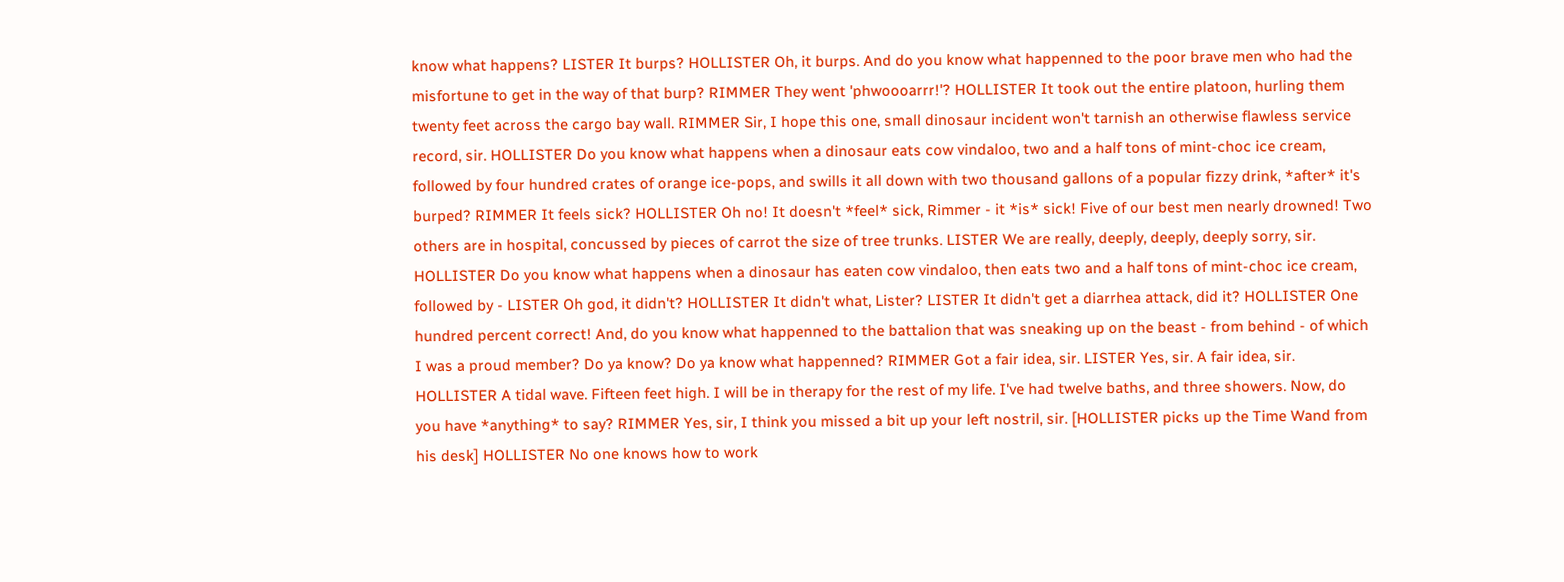know what happens? LISTER It burps? HOLLISTER Oh, it burps. And do you know what happenned to the poor brave men who had the misfortune to get in the way of that burp? RIMMER They went 'phwoooarrr!'? HOLLISTER It took out the entire platoon, hurling them twenty feet across the cargo bay wall. RIMMER Sir, I hope this one, small dinosaur incident won't tarnish an otherwise flawless service record, sir. HOLLISTER Do you know what happens when a dinosaur eats cow vindaloo, two and a half tons of mint-choc ice cream, followed by four hundred crates of orange ice-pops, and swills it all down with two thousand gallons of a popular fizzy drink, *after* it's burped? RIMMER It feels sick? HOLLISTER Oh no! It doesn't *feel* sick, Rimmer - it *is* sick! Five of our best men nearly drowned! Two others are in hospital, concussed by pieces of carrot the size of tree trunks. LISTER We are really, deeply, deeply, deeply sorry, sir. HOLLISTER Do you know what happens when a dinosaur has eaten cow vindaloo, then eats two and a half tons of mint-choc ice cream, followed by - LISTER Oh god, it didn't? HOLLISTER It didn't what, Lister? LISTER It didn't get a diarrhea attack, did it? HOLLISTER One hundred percent correct! And, do you know what happenned to the battalion that was sneaking up on the beast - from behind - of which I was a proud member? Do ya know? Do ya know what happenned? RIMMER Got a fair idea, sir. LISTER Yes, sir. A fair idea, sir. HOLLISTER A tidal wave. Fifteen feet high. I will be in therapy for the rest of my life. I've had twelve baths, and three showers. Now, do you have *anything* to say? RIMMER Yes, sir, I think you missed a bit up your left nostril, sir. [HOLLISTER picks up the Time Wand from his desk] HOLLISTER No one knows how to work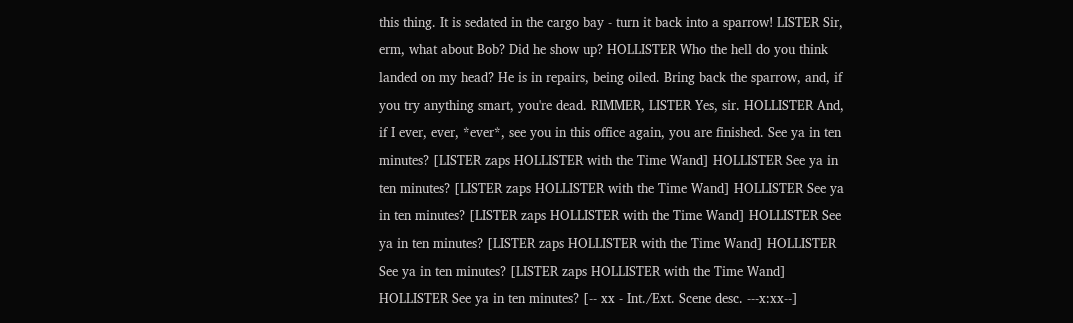this thing. It is sedated in the cargo bay - turn it back into a sparrow! LISTER Sir, erm, what about Bob? Did he show up? HOLLISTER Who the hell do you think landed on my head? He is in repairs, being oiled. Bring back the sparrow, and, if you try anything smart, you're dead. RIMMER, LISTER Yes, sir. HOLLISTER And, if I ever, ever, *ever*, see you in this office again, you are finished. See ya in ten minutes? [LISTER zaps HOLLISTER with the Time Wand] HOLLISTER See ya in ten minutes? [LISTER zaps HOLLISTER with the Time Wand] HOLLISTER See ya in ten minutes? [LISTER zaps HOLLISTER with the Time Wand] HOLLISTER See ya in ten minutes? [LISTER zaps HOLLISTER with the Time Wand] HOLLISTER See ya in ten minutes? [LISTER zaps HOLLISTER with the Time Wand] HOLLISTER See ya in ten minutes? [-- xx - Int./Ext. Scene desc. ---x:xx--]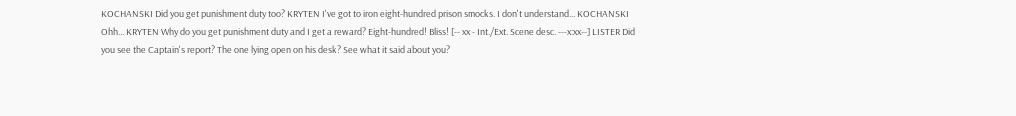KOCHANSKI Did you get punishment duty too? KRYTEN I've got to iron eight-hundred prison smocks. I don't understand... KOCHANSKI Ohh... KRYTEN Why do you get punishment duty and I get a reward? Eight-hundred! Bliss! [-- xx - Int./Ext. Scene desc. ---x:xx--] LISTER Did you see the Captain's report? The one lying open on his desk? See what it said about you?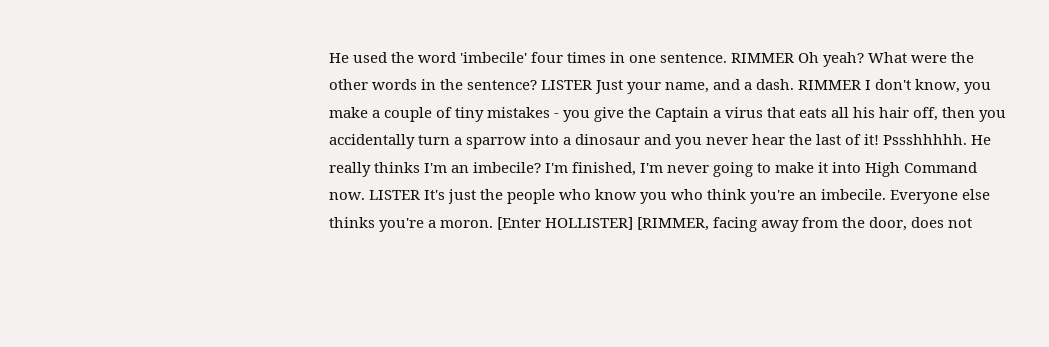He used the word 'imbecile' four times in one sentence. RIMMER Oh yeah? What were the other words in the sentence? LISTER Just your name, and a dash. RIMMER I don't know, you make a couple of tiny mistakes - you give the Captain a virus that eats all his hair off, then you accidentally turn a sparrow into a dinosaur and you never hear the last of it! Pssshhhhh. He really thinks I'm an imbecile? I'm finished, I'm never going to make it into High Command now. LISTER It's just the people who know you who think you're an imbecile. Everyone else thinks you're a moron. [Enter HOLLISTER] [RIMMER, facing away from the door, does not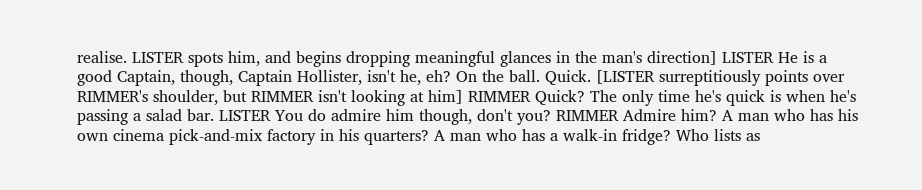realise. LISTER spots him, and begins dropping meaningful glances in the man's direction] LISTER He is a good Captain, though, Captain Hollister, isn't he, eh? On the ball. Quick. [LISTER surreptitiously points over RIMMER's shoulder, but RIMMER isn't looking at him] RIMMER Quick? The only time he's quick is when he's passing a salad bar. LISTER You do admire him though, don't you? RIMMER Admire him? A man who has his own cinema pick-and-mix factory in his quarters? A man who has a walk-in fridge? Who lists as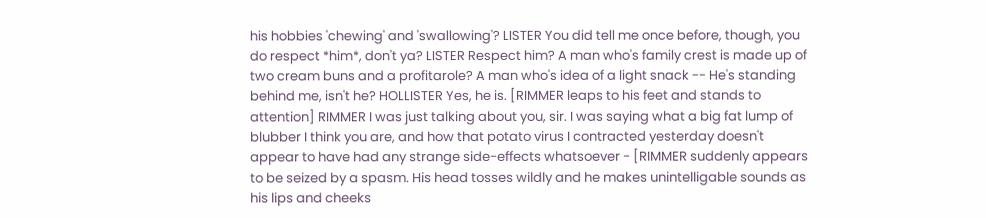his hobbies 'chewing' and 'swallowing'? LISTER You did tell me once before, though, you do respect *him*, don't ya? LISTER Respect him? A man who's family crest is made up of two cream buns and a profitarole? A man who's idea of a light snack -- He's standing behind me, isn't he? HOLLISTER Yes, he is. [RIMMER leaps to his feet and stands to attention] RIMMER I was just talking about you, sir. I was saying what a big fat lump of blubber I think you are, and how that potato virus I contracted yesterday doesn't appear to have had any strange side-effects whatsoever - [RIMMER suddenly appears to be seized by a spasm. His head tosses wildly and he makes unintelligable sounds as his lips and cheeks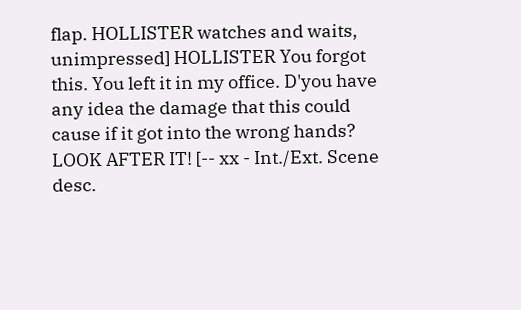flap. HOLLISTER watches and waits, unimpressed] HOLLISTER You forgot this. You left it in my office. D'you have any idea the damage that this could cause if it got into the wrong hands? LOOK AFTER IT! [-- xx - Int./Ext. Scene desc.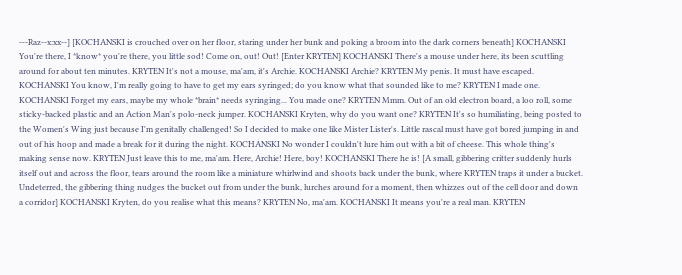---Raz--x:xx--] [KOCHANSKI is crouched over on her floor, staring under her bunk and poking a broom into the dark corners beneath] KOCHANSKI You're there, I *know* you're there, you little sod! Come on, out! Out! [Enter KRYTEN] KOCHANSKI There's a mouse under here, its been scuttling around for about ten minutes. KRYTEN It's not a mouse, ma'am, it's Archie. KOCHANSKI Archie? KRYTEN My penis. It must have escaped. KOCHANSKI You know, I'm really going to have to get my ears syringed; do you know what that sounded like to me? KRYTEN I made one. KOCHANSKI Forget my ears, maybe my whole *brain* needs syringing... You made one? KRYTEN Mmm. Out of an old electron board, a loo roll, some sticky-backed plastic and an Action Man's polo-neck jumper. KOCHANSKI Kryten, why do you want one? KRYTEN It's so humiliating, being posted to the Women's Wing just because I'm genitally challenged! So I decided to make one like Mister Lister's. Little rascal must have got bored jumping in and out of his hoop and made a break for it during the night. KOCHANSKI No wonder I couldn't lure him out with a bit of cheese. This whole thing's making sense now. KRYTEN Just leave this to me, ma'am. Here, Archie! Here, boy! KOCHANSKI There he is! [A small, gibbering critter suddenly hurls itself out and across the floor, tears around the room like a miniature whirlwind and shoots back under the bunk, where KRYTEN traps it under a bucket. Undeterred, the gibbering thing nudges the bucket out from under the bunk, lurches around for a moment, then whizzes out of the cell door and down a corridor] KOCHANSKI Kryten, do you realise what this means? KRYTEN No, ma'am. KOCHANSKI It means you're a real man. KRYTEN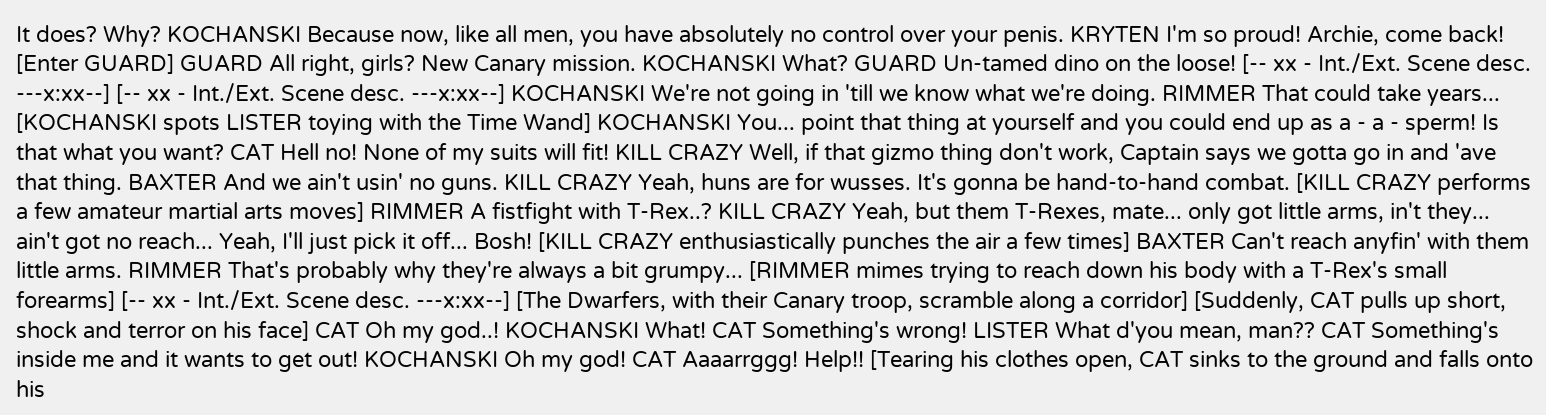It does? Why? KOCHANSKI Because now, like all men, you have absolutely no control over your penis. KRYTEN I'm so proud! Archie, come back! [Enter GUARD] GUARD All right, girls? New Canary mission. KOCHANSKI What? GUARD Un-tamed dino on the loose! [-- xx - Int./Ext. Scene desc. ---x:xx--] [-- xx - Int./Ext. Scene desc. ---x:xx--] KOCHANSKI We're not going in 'till we know what we're doing. RIMMER That could take years... [KOCHANSKI spots LISTER toying with the Time Wand] KOCHANSKI You... point that thing at yourself and you could end up as a - a - sperm! Is that what you want? CAT Hell no! None of my suits will fit! KILL CRAZY Well, if that gizmo thing don't work, Captain says we gotta go in and 'ave that thing. BAXTER And we ain't usin' no guns. KILL CRAZY Yeah, huns are for wusses. It's gonna be hand-to-hand combat. [KILL CRAZY performs a few amateur martial arts moves] RIMMER A fistfight with T-Rex..? KILL CRAZY Yeah, but them T-Rexes, mate... only got little arms, in't they... ain't got no reach... Yeah, I'll just pick it off... Bosh! [KILL CRAZY enthusiastically punches the air a few times] BAXTER Can't reach anyfin' with them little arms. RIMMER That's probably why they're always a bit grumpy... [RIMMER mimes trying to reach down his body with a T-Rex's small forearms] [-- xx - Int./Ext. Scene desc. ---x:xx--] [The Dwarfers, with their Canary troop, scramble along a corridor] [Suddenly, CAT pulls up short, shock and terror on his face] CAT Oh my god..! KOCHANSKI What! CAT Something's wrong! LISTER What d'you mean, man?? CAT Something's inside me and it wants to get out! KOCHANSKI Oh my god! CAT Aaaarrggg! Help!! [Tearing his clothes open, CAT sinks to the ground and falls onto his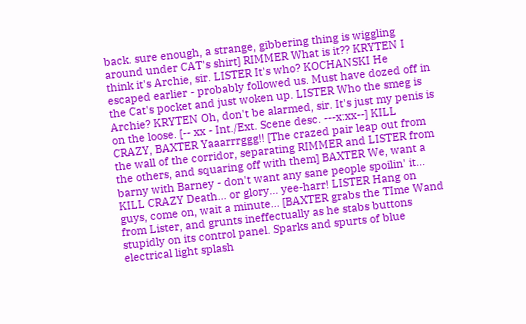back. sure enough, a strange, gibbering thing is wiggling around under CAT's shirt] RIMMER What is it?? KRYTEN I think it's Archie, sir. LISTER It's who? KOCHANSKI He escaped earlier - probably followed us. Must have dozed off in the Cat's pocket and just woken up. LISTER Who the smeg is Archie? KRYTEN Oh, don't be alarmed, sir. It's just my penis is on the loose. [-- xx - Int./Ext. Scene desc. ---x:xx--] KILL CRAZY, BAXTER Yaaarrrggg!! [The crazed pair leap out from the wall of the corridor, separating RIMMER and LISTER from the others, and squaring off with them] BAXTER We, want a barny with Barney - don't want any sane people spoilin' it... KILL CRAZY Death... or glory... yee-harr! LISTER Hang on guys, come on, wait a minute... [BAXTER grabs the TIme Wand from Lister, and grunts ineffectually as he stabs buttons stupidly on its control panel. Sparks and spurts of blue electrical light splash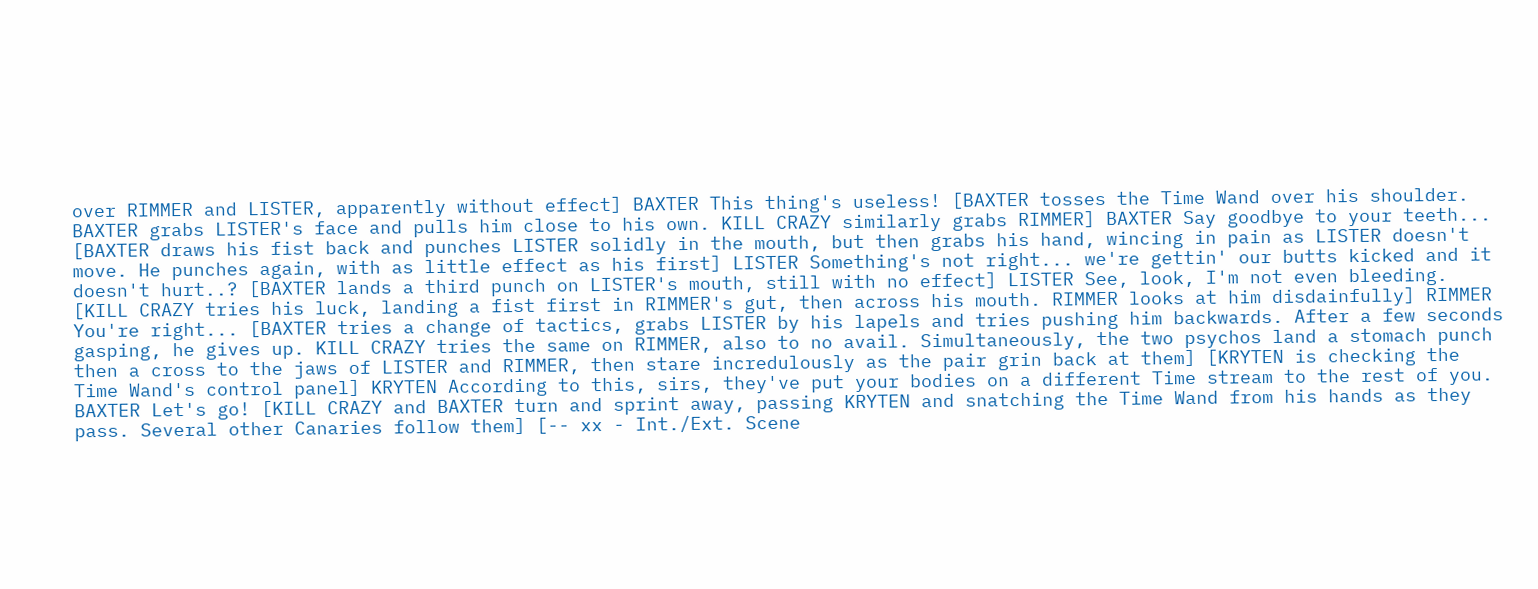over RIMMER and LISTER, apparently without effect] BAXTER This thing's useless! [BAXTER tosses the Time Wand over his shoulder. BAXTER grabs LISTER's face and pulls him close to his own. KILL CRAZY similarly grabs RIMMER] BAXTER Say goodbye to your teeth... [BAXTER draws his fist back and punches LISTER solidly in the mouth, but then grabs his hand, wincing in pain as LISTER doesn't move. He punches again, with as little effect as his first] LISTER Something's not right... we're gettin' our butts kicked and it doesn't hurt..? [BAXTER lands a third punch on LISTER's mouth, still with no effect] LISTER See, look, I'm not even bleeding. [KILL CRAZY tries his luck, landing a fist first in RIMMER's gut, then across his mouth. RIMMER looks at him disdainfully] RIMMER You're right... [BAXTER tries a change of tactics, grabs LISTER by his lapels and tries pushing him backwards. After a few seconds gasping, he gives up. KILL CRAZY tries the same on RIMMER, also to no avail. Simultaneously, the two psychos land a stomach punch then a cross to the jaws of LISTER and RIMMER, then stare incredulously as the pair grin back at them] [KRYTEN is checking the Time Wand's control panel] KRYTEN According to this, sirs, they've put your bodies on a different Time stream to the rest of you. BAXTER Let's go! [KILL CRAZY and BAXTER turn and sprint away, passing KRYTEN and snatching the Time Wand from his hands as they pass. Several other Canaries follow them] [-- xx - Int./Ext. Scene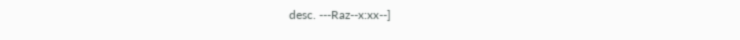desc. ---Raz--x:xx--]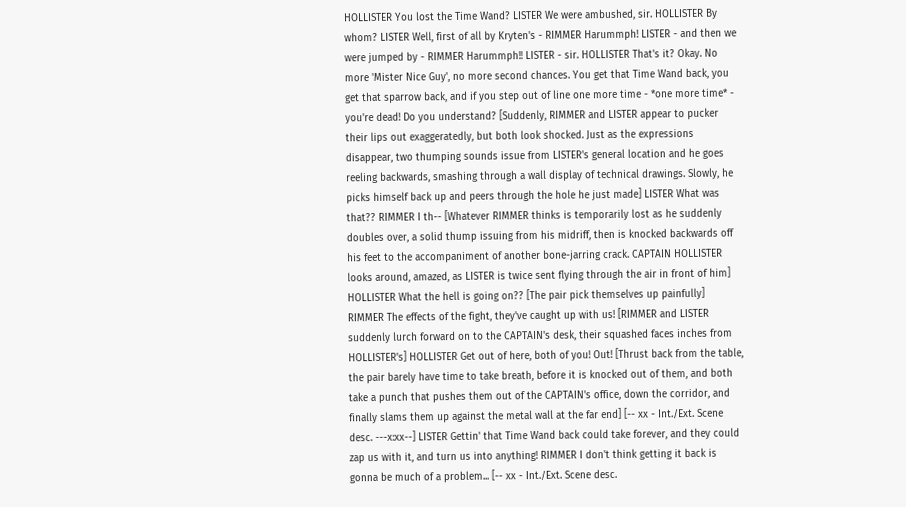HOLLISTER You lost the Time Wand? LISTER We were ambushed, sir. HOLLISTER By whom? LISTER Well, first of all by Kryten's - RIMMER Harummph! LISTER - and then we were jumped by - RIMMER Harummph!! LISTER - sir. HOLLISTER That's it? Okay. No more 'Mister Nice Guy', no more second chances. You get that Time Wand back, you get that sparrow back, and if you step out of line one more time - *one more time* - you're dead! Do you understand? [Suddenly, RIMMER and LISTER appear to pucker their lips out exaggeratedly, but both look shocked. Just as the expressions disappear, two thumping sounds issue from LISTER's general location and he goes reeling backwards, smashing through a wall display of technical drawings. Slowly, he picks himself back up and peers through the hole he just made] LISTER What was that?? RIMMER I th-- [Whatever RIMMER thinks is temporarily lost as he suddenly doubles over, a solid thump issuing from his midriff, then is knocked backwards off his feet to the accompaniment of another bone-jarring crack. CAPTAIN HOLLISTER looks around, amazed, as LISTER is twice sent flying through the air in front of him] HOLLISTER What the hell is going on?? [The pair pick themselves up painfully] RIMMER The effects of the fight, they've caught up with us! [RIMMER and LISTER suddenly lurch forward on to the CAPTAIN's desk, their squashed faces inches from HOLLISTER's] HOLLISTER Get out of here, both of you! Out! [Thrust back from the table, the pair barely have time to take breath, before it is knocked out of them, and both take a punch that pushes them out of the CAPTAIN's office, down the corridor, and finally slams them up against the metal wall at the far end] [-- xx - Int./Ext. Scene desc. ---x:xx--] LISTER Gettin' that Time Wand back could take forever, and they could zap us with it, and turn us into anything! RIMMER I don't think getting it back is gonna be much of a problem... [-- xx - Int./Ext. Scene desc.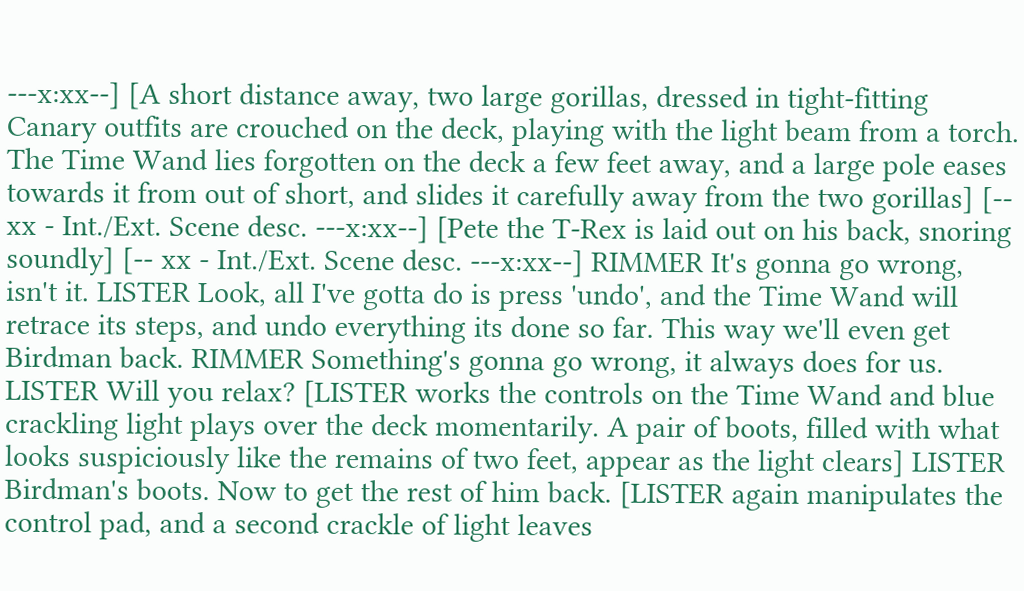---x:xx--] [A short distance away, two large gorillas, dressed in tight-fitting Canary outfits are crouched on the deck, playing with the light beam from a torch. The Time Wand lies forgotten on the deck a few feet away, and a large pole eases towards it from out of short, and slides it carefully away from the two gorillas] [-- xx - Int./Ext. Scene desc. ---x:xx--] [Pete the T-Rex is laid out on his back, snoring soundly] [-- xx - Int./Ext. Scene desc. ---x:xx--] RIMMER It's gonna go wrong, isn't it. LISTER Look, all I've gotta do is press 'undo', and the Time Wand will retrace its steps, and undo everything its done so far. This way we'll even get Birdman back. RIMMER Something's gonna go wrong, it always does for us. LISTER Will you relax? [LISTER works the controls on the Time Wand and blue crackling light plays over the deck momentarily. A pair of boots, filled with what looks suspiciously like the remains of two feet, appear as the light clears] LISTER Birdman's boots. Now to get the rest of him back. [LISTER again manipulates the control pad, and a second crackle of light leaves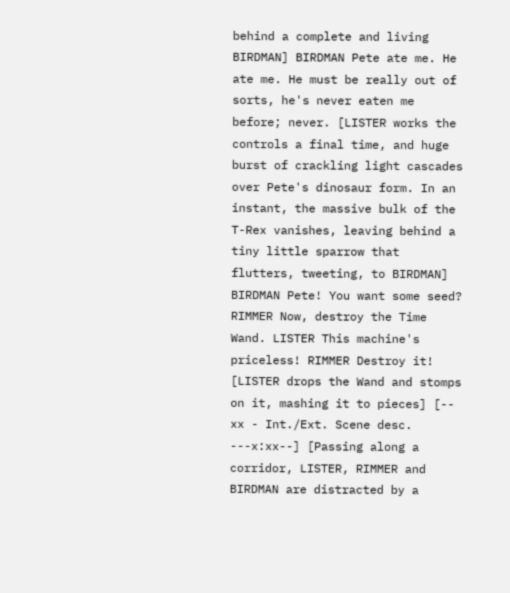behind a complete and living BIRDMAN] BIRDMAN Pete ate me. He ate me. He must be really out of sorts, he's never eaten me before; never. [LISTER works the controls a final time, and huge burst of crackling light cascades over Pete's dinosaur form. In an instant, the massive bulk of the T-Rex vanishes, leaving behind a tiny little sparrow that flutters, tweeting, to BIRDMAN] BIRDMAN Pete! You want some seed? RIMMER Now, destroy the Time Wand. LISTER This machine's priceless! RIMMER Destroy it! [LISTER drops the Wand and stomps on it, mashing it to pieces] [-- xx - Int./Ext. Scene desc. ---x:xx--] [Passing along a corridor, LISTER, RIMMER and BIRDMAN are distracted by a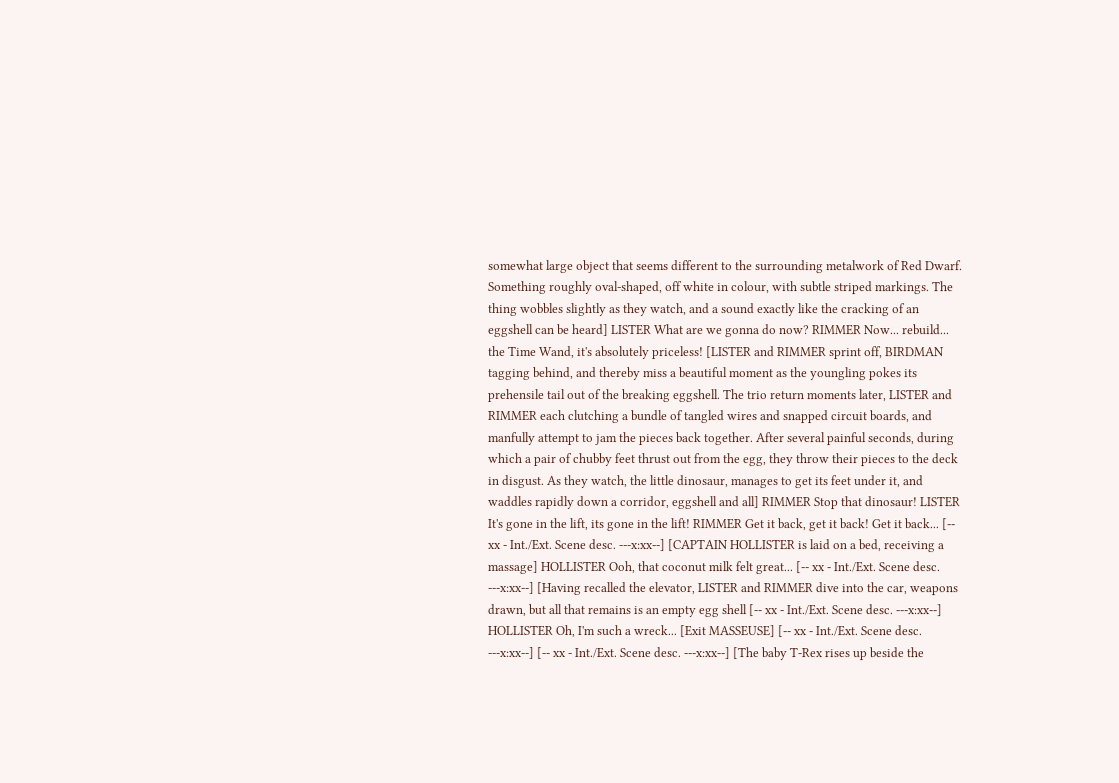somewhat large object that seems different to the surrounding metalwork of Red Dwarf. Something roughly oval-shaped, off white in colour, with subtle striped markings. The thing wobbles slightly as they watch, and a sound exactly like the cracking of an eggshell can be heard] LISTER What are we gonna do now? RIMMER Now... rebuild... the Time Wand, it's absolutely priceless! [LISTER and RIMMER sprint off, BIRDMAN tagging behind, and thereby miss a beautiful moment as the youngling pokes its prehensile tail out of the breaking eggshell. The trio return moments later, LISTER and RIMMER each clutching a bundle of tangled wires and snapped circuit boards, and manfully attempt to jam the pieces back together. After several painful seconds, during which a pair of chubby feet thrust out from the egg, they throw their pieces to the deck in disgust. As they watch, the little dinosaur, manages to get its feet under it, and waddles rapidly down a corridor, eggshell and all] RIMMER Stop that dinosaur! LISTER It's gone in the lift, its gone in the lift! RIMMER Get it back, get it back! Get it back... [-- xx - Int./Ext. Scene desc. ---x:xx--] [CAPTAIN HOLLISTER is laid on a bed, receiving a massage] HOLLISTER Ooh, that coconut milk felt great... [-- xx - Int./Ext. Scene desc. ---x:xx--] [Having recalled the elevator, LISTER and RIMMER dive into the car, weapons drawn, but all that remains is an empty egg shell [-- xx - Int./Ext. Scene desc. ---x:xx--] HOLLISTER Oh, I'm such a wreck... [Exit MASSEUSE] [-- xx - Int./Ext. Scene desc. ---x:xx--] [-- xx - Int./Ext. Scene desc. ---x:xx--] [The baby T-Rex rises up beside the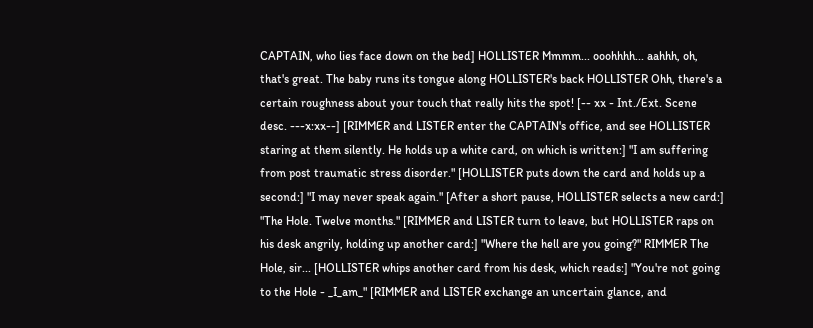CAPTAIN, who lies face down on the bed] HOLLISTER Mmmm... ooohhhh... aahhh, oh, that's great. The baby runs its tongue along HOLLISTER's back HOLLISTER Ohh, there's a certain roughness about your touch that really hits the spot! [-- xx - Int./Ext. Scene desc. ---x:xx--] [RIMMER and LISTER enter the CAPTAIN's office, and see HOLLISTER staring at them silently. He holds up a white card, on which is written:] "I am suffering from post traumatic stress disorder." [HOLLISTER puts down the card and holds up a second:] "I may never speak again." [After a short pause, HOLLISTER selects a new card:] "The Hole. Twelve months." [RIMMER and LISTER turn to leave, but HOLLISTER raps on his desk angrily, holding up another card:] "Where the hell are you going?" RIMMER The Hole, sir... [HOLLISTER whips another card from his desk, which reads:] "You're not going to the Hole - _I_am_" [RIMMER and LISTER exchange an uncertain glance, and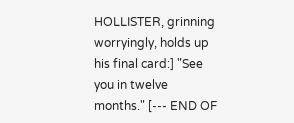HOLLISTER, grinning worryingly, holds up his final card:] "See you in twelve months." [--- END OF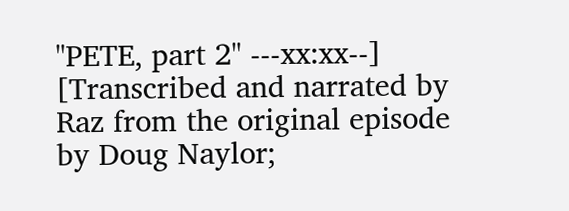"PETE, part 2" ---xx:xx--] [Transcribed and narrated by Raz from the original episode by Doug Naylor;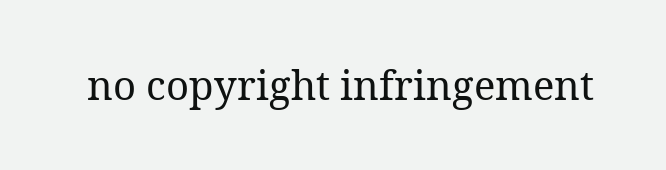no copyright infringement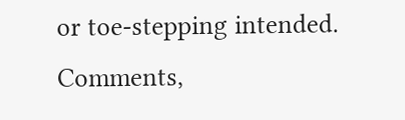or toe-stepping intended. Comments,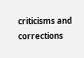criticisms and corrections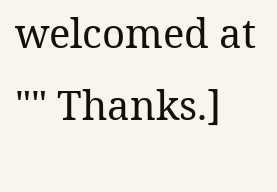welcomed at "" Thanks.]